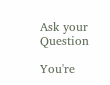Ask your Question

You're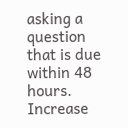asking a question that is due within 48 hours. Increase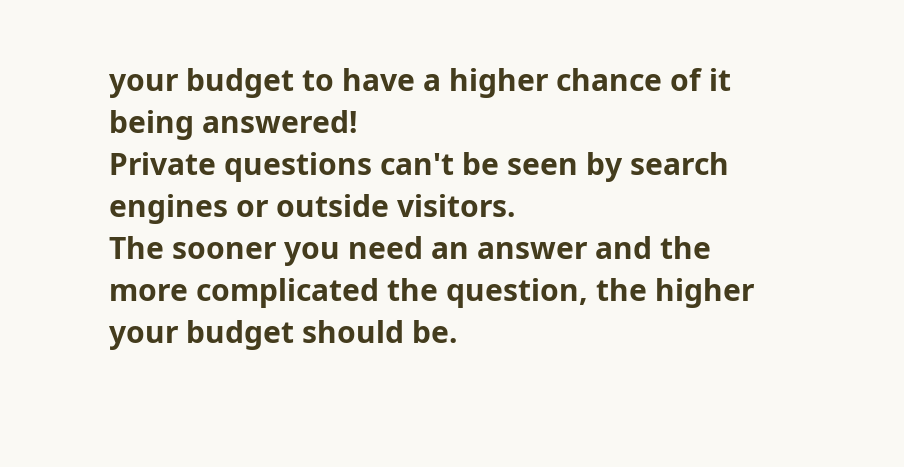your budget to have a higher chance of it being answered!
Private questions can't be seen by search engines or outside visitors.
The sooner you need an answer and the more complicated the question, the higher your budget should be.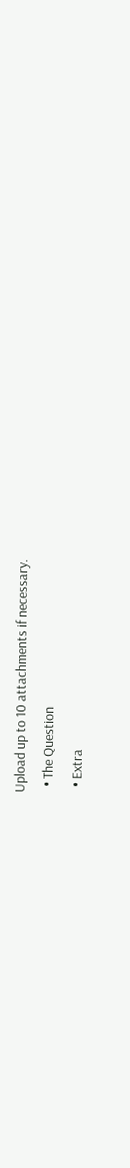Upload up to 10 attachments if necessary.
  • The Question
  • Extra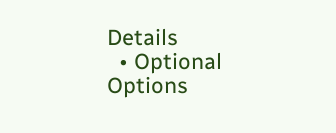Details
  • Optional Options